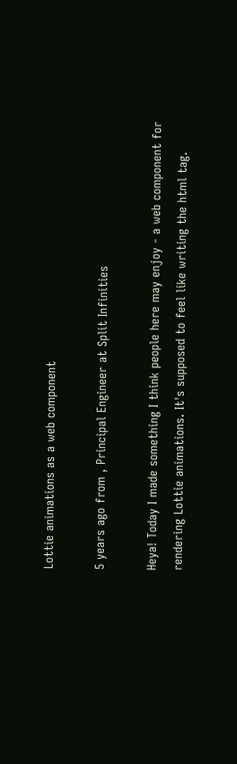Lottie animations as a web component

5 years ago from , Principal Engineer at Split Infinities

Heya! Today I made something I think people here may enjoy - a web component for rendering Lottie animations. It's supposed to feel like writing the html tag.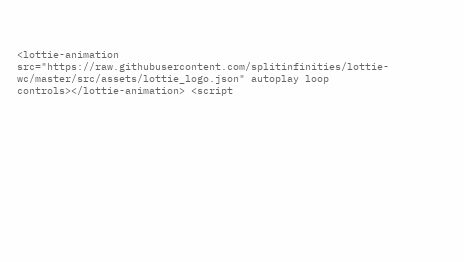<lottie-animation src="https://raw.githubusercontent.com/splitinfinities/lottie-wc/master/src/assets/lottie_logo.json" autoplay loop controls></lottie-animation> <script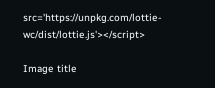src='https://unpkg.com/lottie-wc/dist/lottie.js'></script>

Image title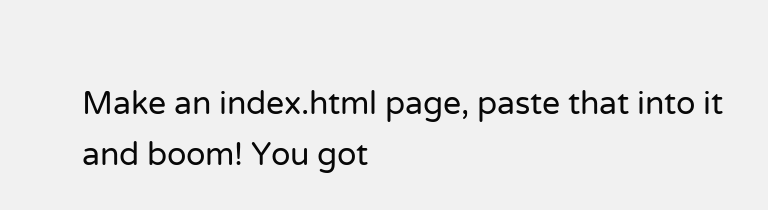Make an index.html page, paste that into it and boom! You got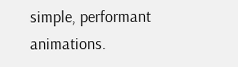simple, performant animations.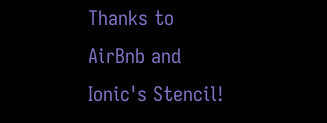Thanks to AirBnb and Ionic's Stencil!